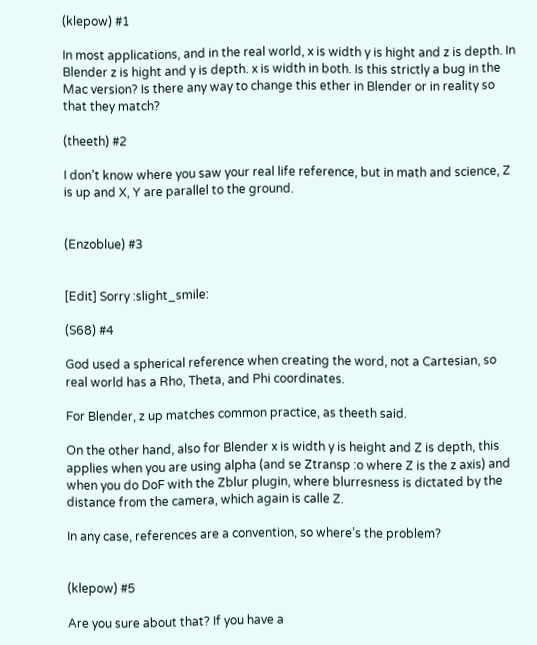(klepow) #1

In most applications, and in the real world, x is width y is hight and z is depth. In Blender z is hight and y is depth. x is width in both. Is this strictly a bug in the Mac version? Is there any way to change this ether in Blender or in reality so that they match?

(theeth) #2

I don’t know where you saw your real life reference, but in math and science, Z is up and X, Y are parallel to the ground.


(Enzoblue) #3


[Edit] Sorry :slight_smile:

(S68) #4

God used a spherical reference when creating the word, not a Cartesian, so real world has a Rho, Theta, and Phi coordinates.

For Blender, z up matches common practice, as theeth said.

On the other hand, also for Blender x is width y is height and Z is depth, this applies when you are using alpha (and se Ztransp :o where Z is the z axis) and when you do DoF with the Zblur plugin, where blurresness is dictated by the distance from the camera, which again is calle Z.

In any case, references are a convention, so where’s the problem?


(klepow) #5

Are you sure about that? If you have a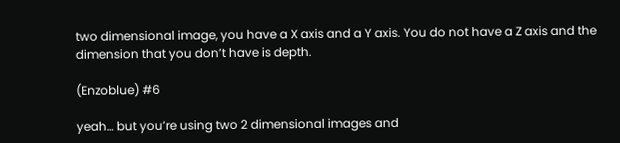two dimensional image, you have a X axis and a Y axis. You do not have a Z axis and the dimension that you don’t have is depth.

(Enzoblue) #6

yeah… but you’re using two 2 dimensional images and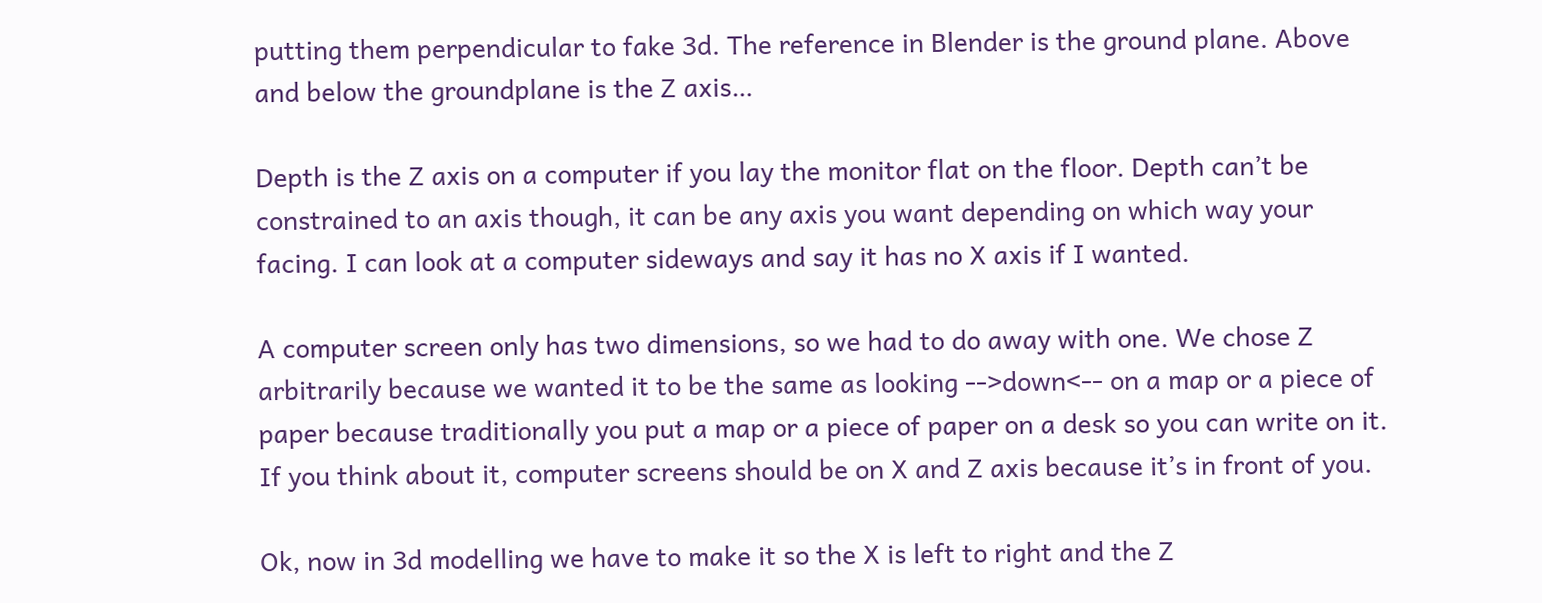putting them perpendicular to fake 3d. The reference in Blender is the ground plane. Above and below the groundplane is the Z axis…

Depth is the Z axis on a computer if you lay the monitor flat on the floor. Depth can’t be constrained to an axis though, it can be any axis you want depending on which way your facing. I can look at a computer sideways and say it has no X axis if I wanted.

A computer screen only has two dimensions, so we had to do away with one. We chose Z arbitrarily because we wanted it to be the same as looking -->down<-- on a map or a piece of paper because traditionally you put a map or a piece of paper on a desk so you can write on it. If you think about it, computer screens should be on X and Z axis because it’s in front of you.

Ok, now in 3d modelling we have to make it so the X is left to right and the Z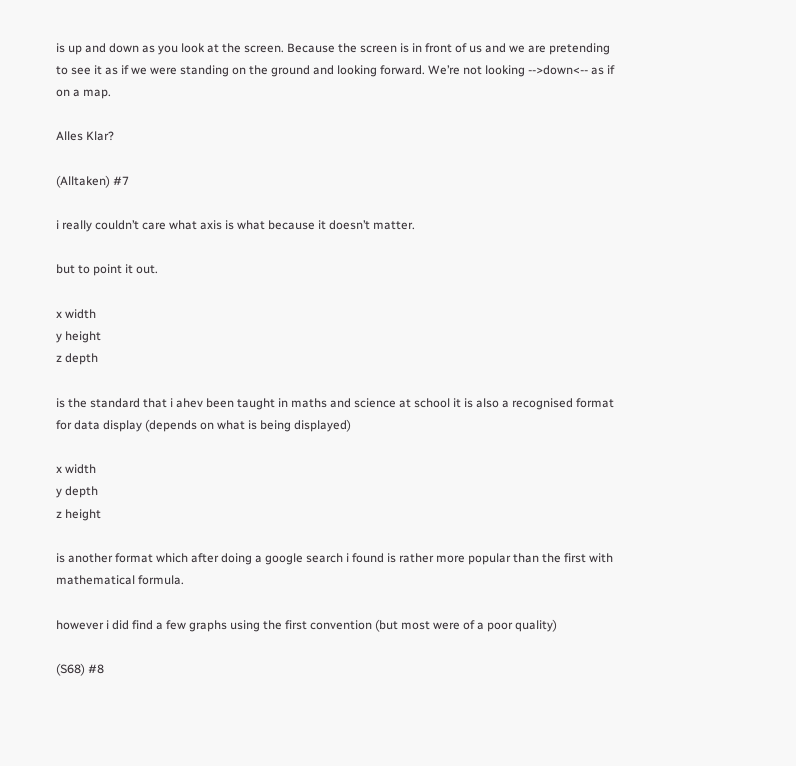is up and down as you look at the screen. Because the screen is in front of us and we are pretending to see it as if we were standing on the ground and looking forward. We’re not looking -->down<-- as if on a map.

Alles Klar?

(Alltaken) #7

i really couldn’t care what axis is what because it doesn’t matter.

but to point it out.

x width
y height
z depth

is the standard that i ahev been taught in maths and science at school it is also a recognised format for data display (depends on what is being displayed)

x width
y depth
z height

is another format which after doing a google search i found is rather more popular than the first with mathematical formula.

however i did find a few graphs using the first convention (but most were of a poor quality)

(S68) #8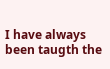I have always been taugth the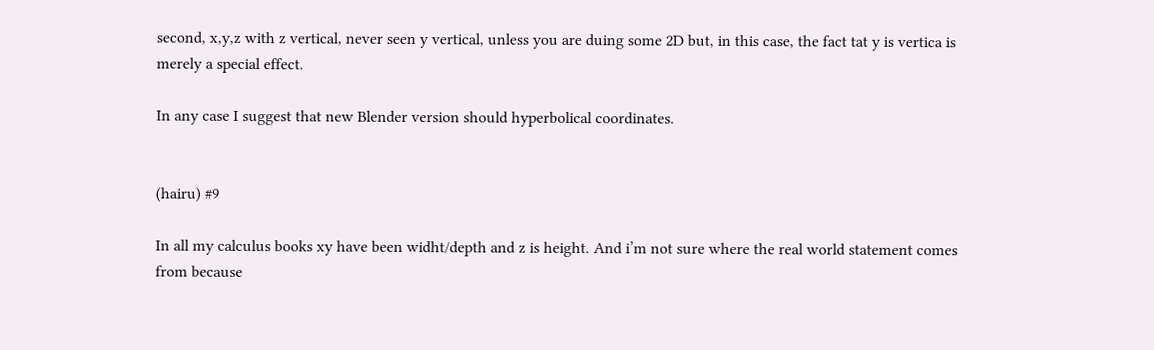second, x,y,z with z vertical, never seen y vertical, unless you are duing some 2D but, in this case, the fact tat y is vertica is merely a special effect.

In any case I suggest that new Blender version should hyperbolical coordinates.


(hairu) #9

In all my calculus books xy have been widht/depth and z is height. And i’m not sure where the real world statement comes from because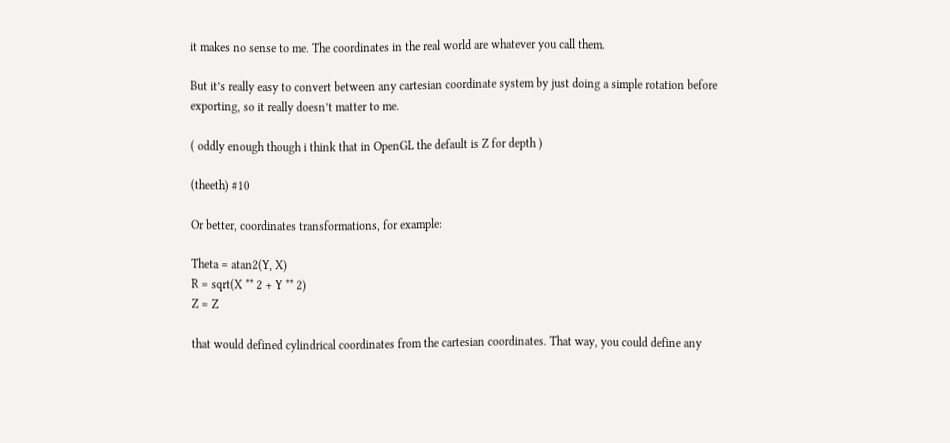it makes no sense to me. The coordinates in the real world are whatever you call them.

But it’s really easy to convert between any cartesian coordinate system by just doing a simple rotation before exporting, so it really doesn’t matter to me.

( oddly enough though i think that in OpenGL the default is Z for depth )

(theeth) #10

Or better, coordinates transformations, for example:

Theta = atan2(Y, X)
R = sqrt(X ** 2 + Y ** 2)
Z = Z

that would defined cylindrical coordinates from the cartesian coordinates. That way, you could define any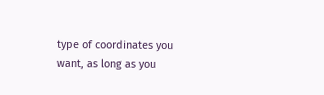type of coordinates you want, as long as you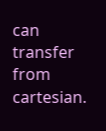can transfer from cartesian.